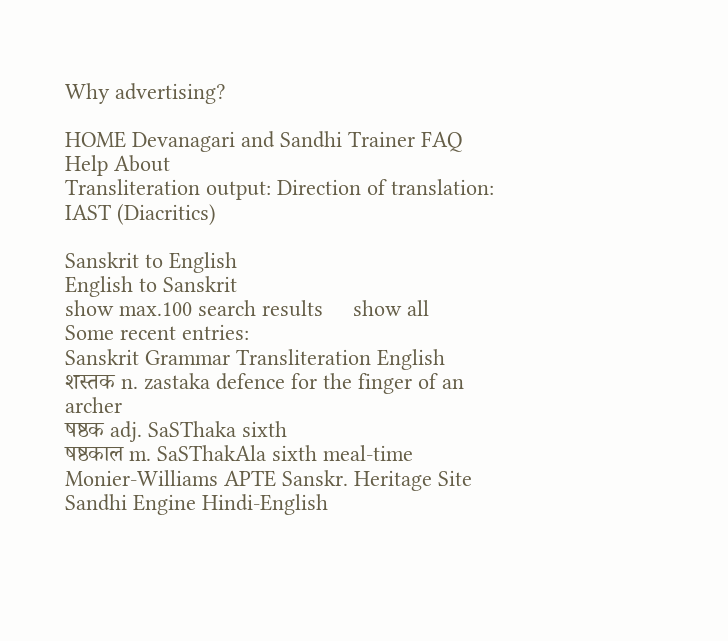Why advertising?

HOME Devanagari and Sandhi Trainer FAQ Help About
Transliteration output: Direction of translation:
IAST (Diacritics)

Sanskrit to English
English to Sanskrit
show max.100 search results     show all
Some recent entries:
Sanskrit Grammar Transliteration English
शस्तक n. zastaka defence for the finger of an archer
षष्ठक adj. SaSThaka sixth
षष्ठकाल m. SaSThakAla sixth meal-time
Monier-Williams APTE Sanskr. Heritage Site Sandhi Engine Hindi-English